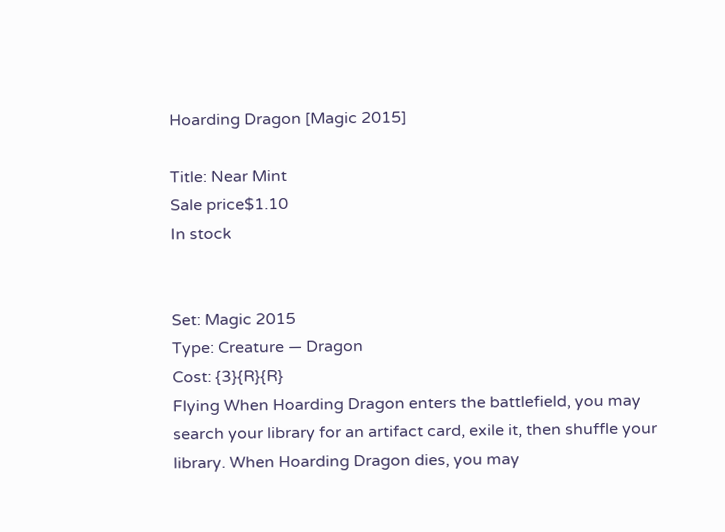Hoarding Dragon [Magic 2015]

Title: Near Mint
Sale price$1.10
In stock


Set: Magic 2015
Type: Creature — Dragon
Cost: {3}{R}{R}
Flying When Hoarding Dragon enters the battlefield, you may search your library for an artifact card, exile it, then shuffle your library. When Hoarding Dragon dies, you may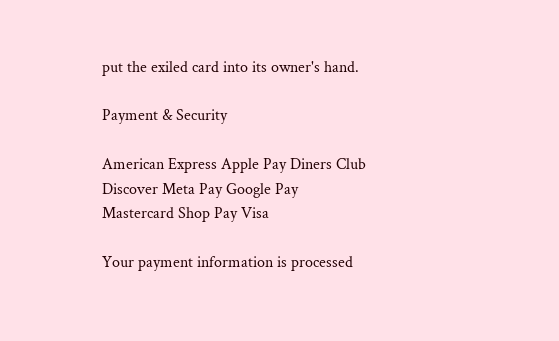put the exiled card into its owner's hand.

Payment & Security

American Express Apple Pay Diners Club Discover Meta Pay Google Pay Mastercard Shop Pay Visa

Your payment information is processed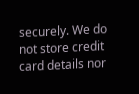securely. We do not store credit card details nor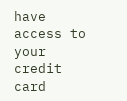have access to your credit card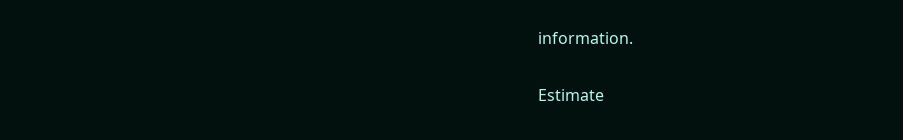information.

Estimate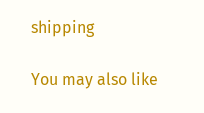shipping

You may also like